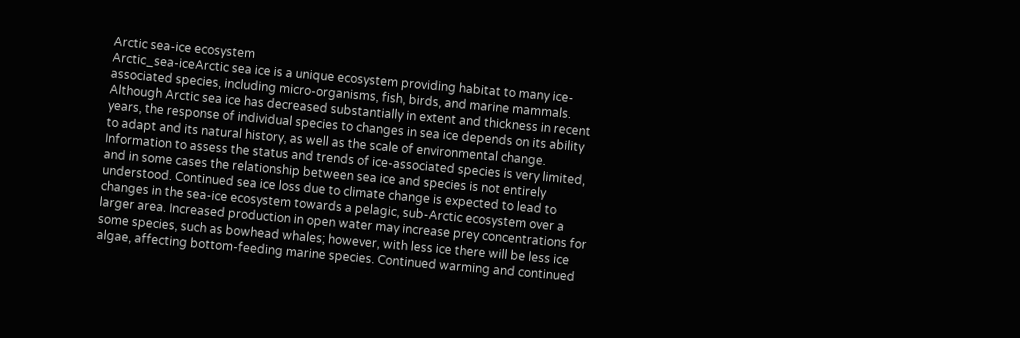Arctic sea-ice ecosystem
Arctic_sea-iceArctic sea ice is a unique ecosystem providing habitat to many ice-associated species, including micro-organisms, fish, birds, and marine mammals. Although Arctic sea ice has decreased substantially in extent and thickness in recent years, the response of individual species to changes in sea ice depends on its ability to adapt and its natural history, as well as the scale of environmental change. Information to assess the status and trends of ice-associated species is very limited, and in some cases the relationship between sea ice and species is not entirely understood. Continued sea ice loss due to climate change is expected to lead to changes in the sea-ice ecosystem towards a pelagic, sub-Arctic ecosystem over a larger area. Increased production in open water may increase prey concentrations for some species, such as bowhead whales; however, with less ice there will be less ice algae, affecting bottom-feeding marine species. Continued warming and continued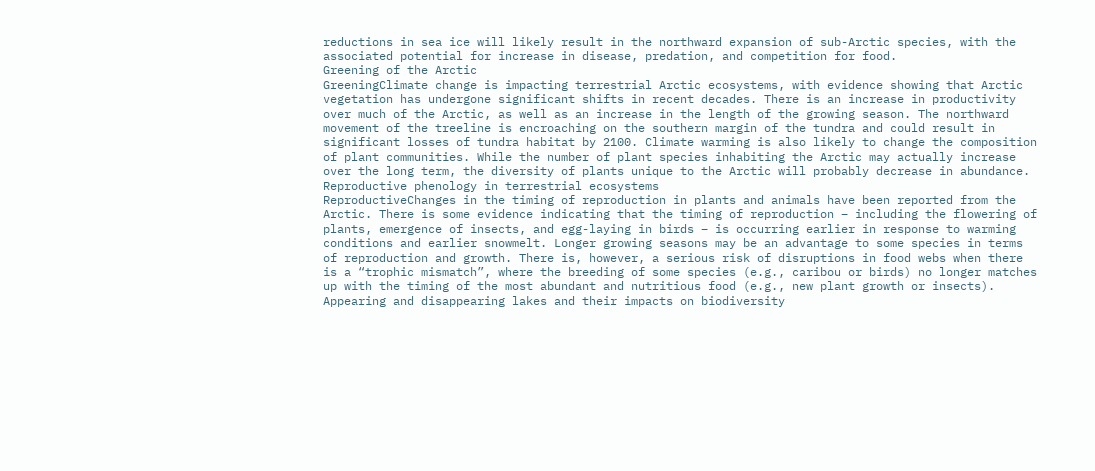reductions in sea ice will likely result in the northward expansion of sub-Arctic species, with the associated potential for increase in disease, predation, and competition for food.
Greening of the Arctic
GreeningClimate change is impacting terrestrial Arctic ecosystems, with evidence showing that Arctic vegetation has undergone significant shifts in recent decades. There is an increase in productivity over much of the Arctic, as well as an increase in the length of the growing season. The northward movement of the treeline is encroaching on the southern margin of the tundra and could result in significant losses of tundra habitat by 2100. Climate warming is also likely to change the composition of plant communities. While the number of plant species inhabiting the Arctic may actually increase over the long term, the diversity of plants unique to the Arctic will probably decrease in abundance.
Reproductive phenology in terrestrial ecosystems
ReproductiveChanges in the timing of reproduction in plants and animals have been reported from the Arctic. There is some evidence indicating that the timing of reproduction – including the flowering of plants, emergence of insects, and egg-laying in birds – is occurring earlier in response to warming conditions and earlier snowmelt. Longer growing seasons may be an advantage to some species in terms of reproduction and growth. There is, however, a serious risk of disruptions in food webs when there is a “trophic mismatch”, where the breeding of some species (e.g., caribou or birds) no longer matches up with the timing of the most abundant and nutritious food (e.g., new plant growth or insects).
Appearing and disappearing lakes and their impacts on biodiversity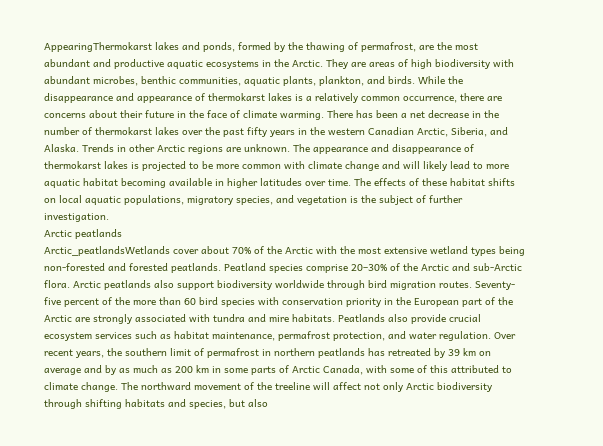AppearingThermokarst lakes and ponds, formed by the thawing of permafrost, are the most abundant and productive aquatic ecosystems in the Arctic. They are areas of high biodiversity with abundant microbes, benthic communities, aquatic plants, plankton, and birds. While the disappearance and appearance of thermokarst lakes is a relatively common occurrence, there are concerns about their future in the face of climate warming. There has been a net decrease in the number of thermokarst lakes over the past fifty years in the western Canadian Arctic, Siberia, and Alaska. Trends in other Arctic regions are unknown. The appearance and disappearance of thermokarst lakes is projected to be more common with climate change and will likely lead to more aquatic habitat becoming available in higher latitudes over time. The effects of these habitat shifts on local aquatic populations, migratory species, and vegetation is the subject of further investigation.
Arctic peatlands
Arctic_peatlandsWetlands cover about 70% of the Arctic with the most extensive wetland types being non-forested and forested peatlands. Peatland species comprise 20–30% of the Arctic and sub-Arctic flora. Arctic peatlands also support biodiversity worldwide through bird migration routes. Seventy-five percent of the more than 60 bird species with conservation priority in the European part of the Arctic are strongly associated with tundra and mire habitats. Peatlands also provide crucial ecosystem services such as habitat maintenance, permafrost protection, and water regulation. Over recent years, the southern limit of permafrost in northern peatlands has retreated by 39 km on average and by as much as 200 km in some parts of Arctic Canada, with some of this attributed to climate change. The northward movement of the treeline will affect not only Arctic biodiversity through shifting habitats and species, but also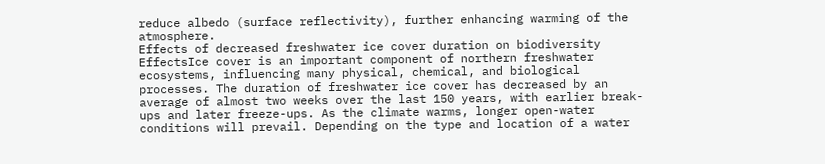reduce albedo (surface reflectivity), further enhancing warming of the atmosphere.
Effects of decreased freshwater ice cover duration on biodiversity
EffectsIce cover is an important component of northern freshwater ecosystems, influencing many physical, chemical, and biological processes. The duration of freshwater ice cover has decreased by an average of almost two weeks over the last 150 years, with earlier break-ups and later freeze-ups. As the climate warms, longer open-water conditions will prevail. Depending on the type and location of a water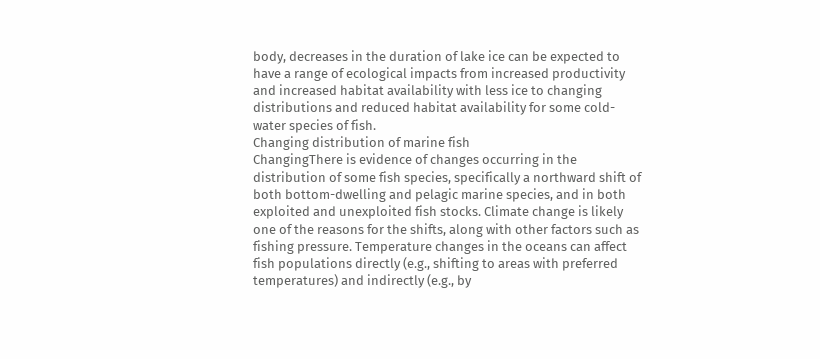body, decreases in the duration of lake ice can be expected to have a range of ecological impacts from increased productivity and increased habitat availability with less ice to changing distributions and reduced habitat availability for some cold-water species of fish.
Changing distribution of marine fish
ChangingThere is evidence of changes occurring in the distribution of some fish species, specifically a northward shift of both bottom-dwelling and pelagic marine species, and in both exploited and unexploited fish stocks. Climate change is likely one of the reasons for the shifts, along with other factors such as fishing pressure. Temperature changes in the oceans can affect fish populations directly (e.g., shifting to areas with preferred temperatures) and indirectly (e.g., by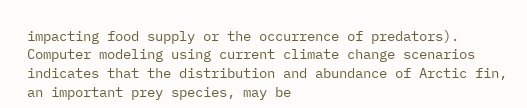impacting food supply or the occurrence of predators). Computer modeling using current climate change scenarios indicates that the distribution and abundance of Arctic fin, an important prey species, may be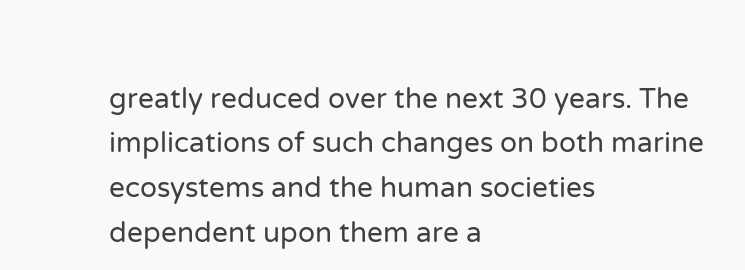greatly reduced over the next 30 years. The implications of such changes on both marine ecosystems and the human societies dependent upon them are a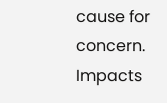cause for concern.
Impacts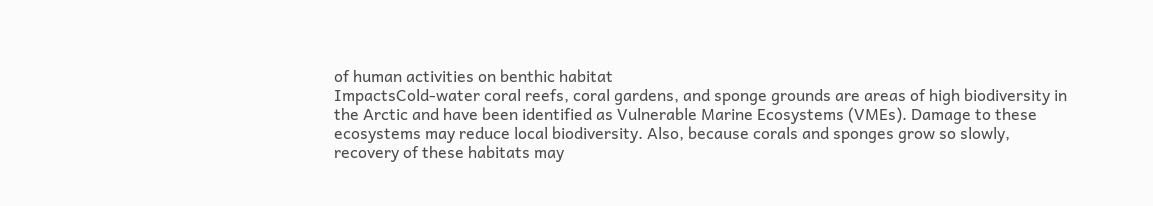of human activities on benthic habitat
ImpactsCold-water coral reefs, coral gardens, and sponge grounds are areas of high biodiversity in the Arctic and have been identified as Vulnerable Marine Ecosystems (VMEs). Damage to these ecosystems may reduce local biodiversity. Also, because corals and sponges grow so slowly, recovery of these habitats may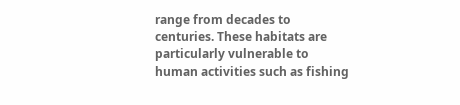range from decades to centuries. These habitats are particularly vulnerable to human activities such as fishing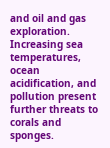and oil and gas exploration. Increasing sea temperatures, ocean acidification, and pollution present further threats to corals and sponges.